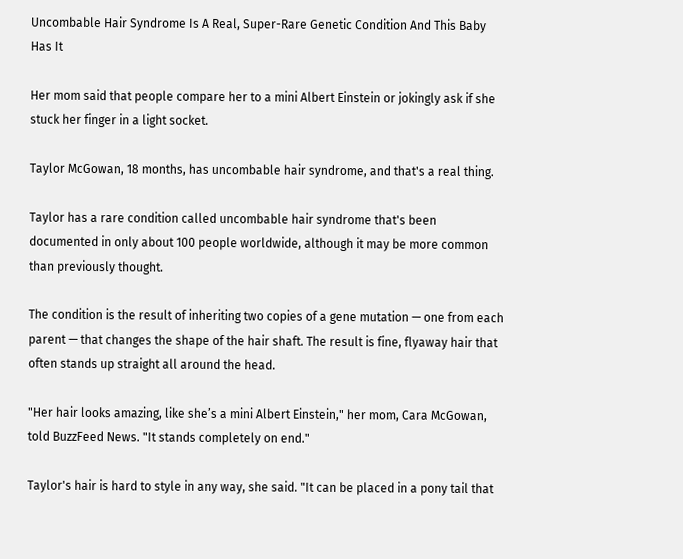Uncombable Hair Syndrome Is A Real, Super-Rare Genetic Condition And This Baby Has It

Her mom said that people compare her to a mini Albert Einstein or jokingly ask if she stuck her finger in a light socket.

Taylor McGowan, 18 months, has uncombable hair syndrome, and that's a real thing.

Taylor has a rare condition called uncombable hair syndrome that's been documented in only about 100 people worldwide, although it may be more common than previously thought.

The condition is the result of inheriting two copies of a gene mutation — one from each parent — that changes the shape of the hair shaft. The result is fine, flyaway hair that often stands up straight all around the head.

"Her hair looks amazing, like she’s a mini Albert Einstein," her mom, Cara McGowan, told BuzzFeed News. "It stands completely on end."

Taylor's hair is hard to style in any way, she said. "It can be placed in a pony tail that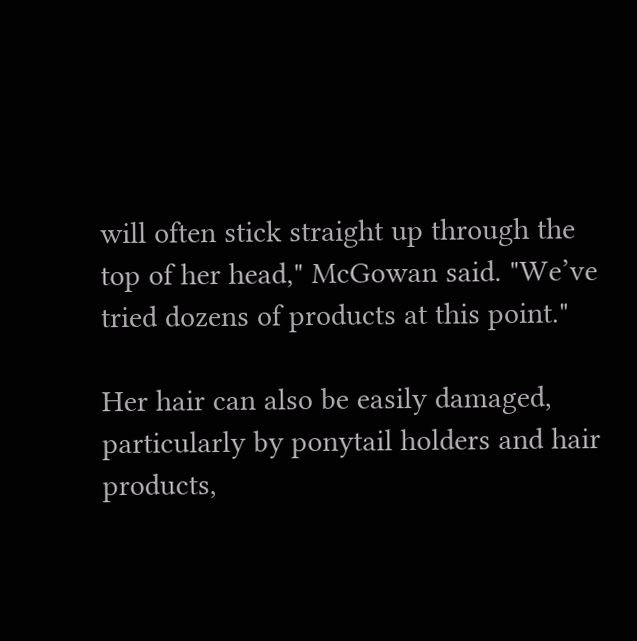will often stick straight up through the top of her head," McGowan said. "We’ve tried dozens of products at this point."

Her hair can also be easily damaged, particularly by ponytail holders and hair products,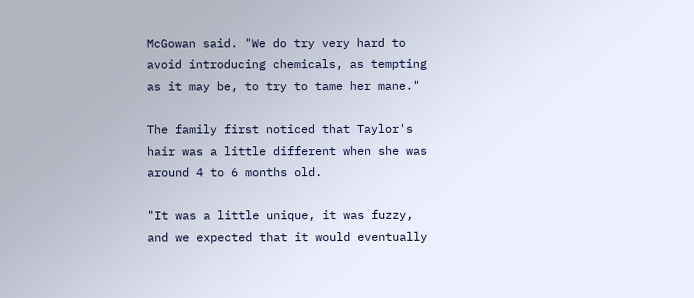McGowan said. "We do try very hard to avoid introducing chemicals, as tempting as it may be, to try to tame her mane."

The family first noticed that Taylor's hair was a little different when she was around 4 to 6 months old.

"It was a little unique, it was fuzzy, and we expected that it would eventually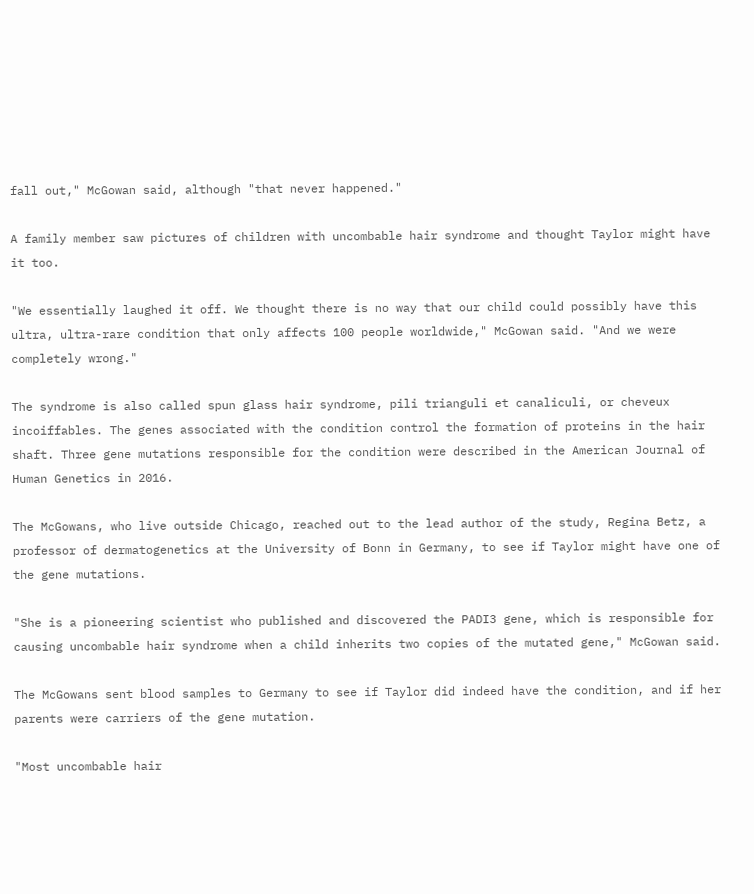fall out," McGowan said, although "that never happened."

A family member saw pictures of children with uncombable hair syndrome and thought Taylor might have it too.

"We essentially laughed it off. We thought there is no way that our child could possibly have this ultra, ultra-rare condition that only affects 100 people worldwide," McGowan said. "And we were completely wrong."

The syndrome is also called spun glass hair syndrome, pili trianguli et canaliculi, or cheveux incoiffables. The genes associated with the condition control the formation of proteins in the hair shaft. Three gene mutations responsible for the condition were described in the American Journal of Human Genetics in 2016.

The McGowans, who live outside Chicago, reached out to the lead author of the study, Regina Betz, a professor of dermatogenetics at the University of Bonn in Germany, to see if Taylor might have one of the gene mutations.

"She is a pioneering scientist who published and discovered the PADI3 gene, which is responsible for causing uncombable hair syndrome when a child inherits two copies of the mutated gene," McGowan said.

The McGowans sent blood samples to Germany to see if Taylor did indeed have the condition, and if her parents were carriers of the gene mutation.

"Most uncombable hair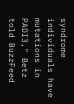syndrome individuals have mutations in PADI3," Betz told BuzzFeed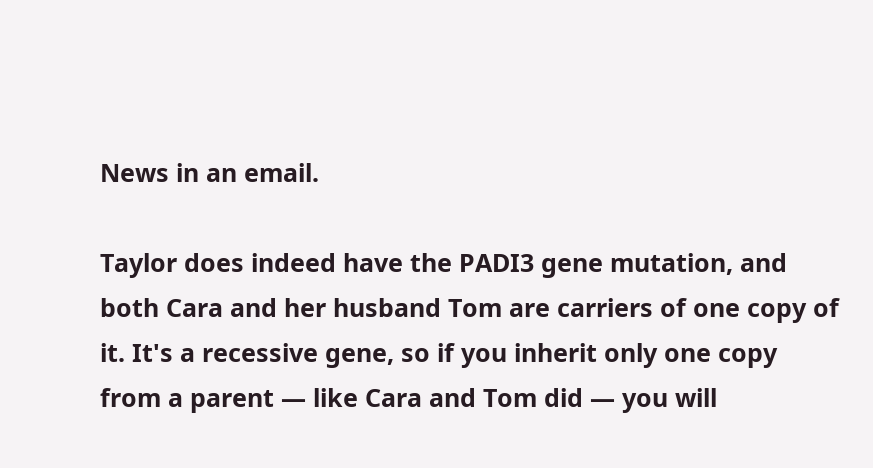News in an email.

Taylor does indeed have the PADI3 gene mutation, and both Cara and her husband Tom are carriers of one copy of it. It's a recessive gene, so if you inherit only one copy from a parent — like Cara and Tom did — you will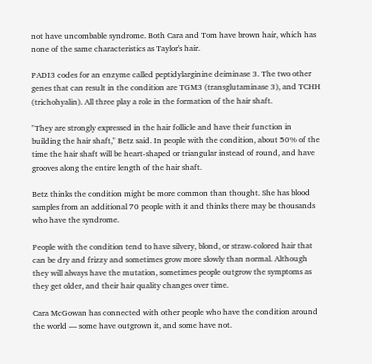not have uncombable syndrome. Both Cara and Tom have brown hair, which has none of the same characteristics as Taylor's hair.

PADI3 codes for an enzyme called peptidylarginine deiminase 3. The two other genes that can result in the condition are TGM3 (transglutaminase 3), and TCHH (trichohyalin). All three play a role in the formation of the hair shaft.

"They are strongly expressed in the hair follicle and have their function in building the hair shaft," Betz said. In people with the condition, about 50% of the time the hair shaft will be heart-shaped or triangular instead of round, and have grooves along the entire length of the hair shaft.

Betz thinks the condition might be more common than thought. She has blood samples from an additional 70 people with it and thinks there may be thousands who have the syndrome.

People with the condition tend to have silvery, blond, or straw-colored hair that can be dry and frizzy and sometimes grow more slowly than normal. Although they will always have the mutation, sometimes people outgrow the symptoms as they get older, and their hair quality changes over time.

Cara McGowan has connected with other people who have the condition around the world — some have outgrown it, and some have not.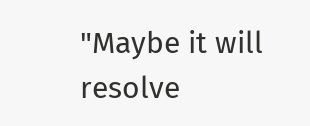"Maybe it will resolve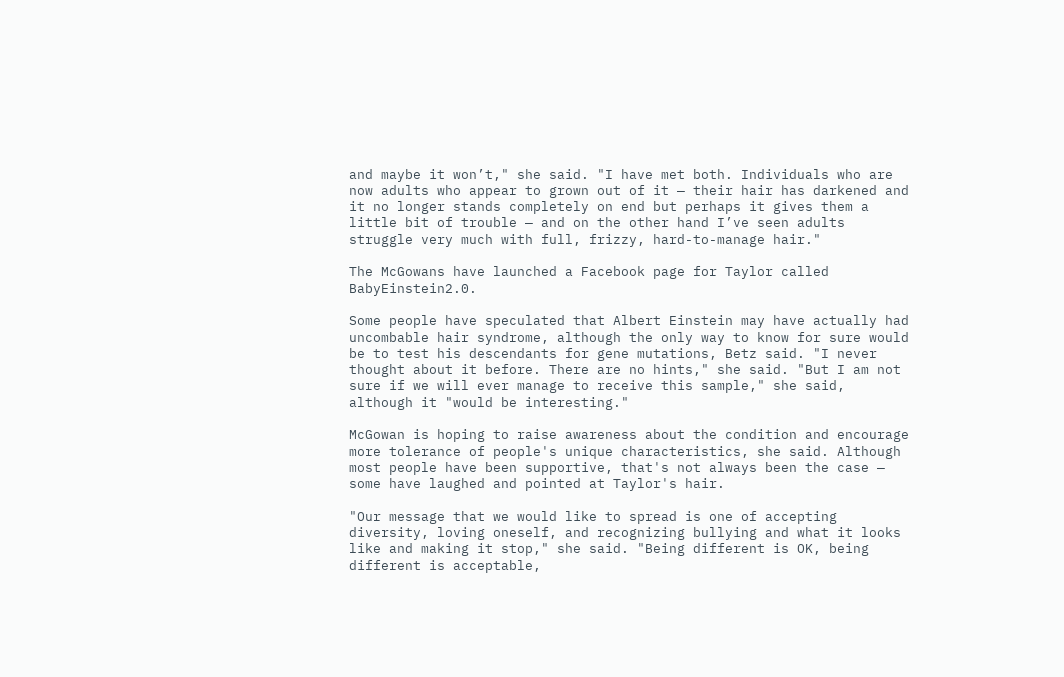and maybe it won’t," she said. "I have met both. Individuals who are now adults who appear to grown out of it — their hair has darkened and it no longer stands completely on end but perhaps it gives them a little bit of trouble — and on the other hand I’ve seen adults struggle very much with full, frizzy, hard-to-manage hair."

The McGowans have launched a Facebook page for Taylor called BabyEinstein2.0.

Some people have speculated that Albert Einstein may have actually had uncombable hair syndrome, although the only way to know for sure would be to test his descendants for gene mutations, Betz said. "I never thought about it before. There are no hints," she said. "But I am not sure if we will ever manage to receive this sample," she said, although it "would be interesting."

McGowan is hoping to raise awareness about the condition and encourage more tolerance of people's unique characteristics, she said. Although most people have been supportive, that's not always been the case — some have laughed and pointed at Taylor's hair.

"Our message that we would like to spread is one of accepting diversity, loving oneself, and recognizing bullying and what it looks like and making it stop," she said. "Being different is OK, being different is acceptable,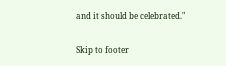and it should be celebrated."

Skip to footer